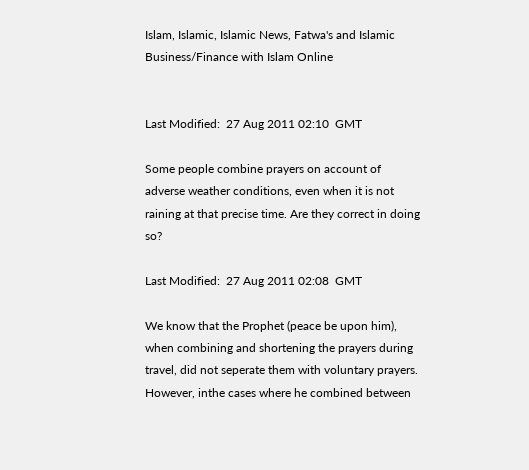Islam, Islamic, Islamic News, Fatwa's and Islamic Business/Finance with Islam Online


Last Modified:  27 Aug 2011 02:10  GMT

Some people combine prayers on account of adverse weather conditions, even when it is not raining at that precise time. Are they correct in doing so?

Last Modified:  27 Aug 2011 02:08  GMT

We know that the Prophet (peace be upon him), when combining and shortening the prayers during travel, did not seperate them with voluntary prayers. However, inthe cases where he combined between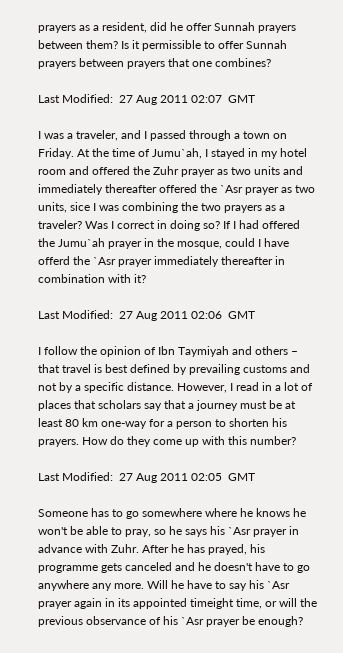prayers as a resident, did he offer Sunnah prayers between them? Is it permissible to offer Sunnah prayers between prayers that one combines?

Last Modified:  27 Aug 2011 02:07  GMT

I was a traveler, and I passed through a town on Friday. At the time of Jumu`ah, I stayed in my hotel room and offered the Zuhr prayer as two units and immediately thereafter offered the `Asr prayer as two units, sice I was combining the two prayers as a traveler? Was I correct in doing so? If I had offered the Jumu`ah prayer in the mosque, could I have offerd the `Asr prayer immediately thereafter in combination with it?

Last Modified:  27 Aug 2011 02:06  GMT

I follow the opinion of Ibn Taymiyah and others – that travel is best defined by prevailing customs and not by a specific distance. However, I read in a lot of places that scholars say that a journey must be at least 80 km one-way for a person to shorten his prayers. How do they come up with this number?

Last Modified:  27 Aug 2011 02:05  GMT

Someone has to go somewhere where he knows he won't be able to pray, so he says his `Asr prayer in advance with Zuhr. After he has prayed, his programme gets canceled and he doesn't have to go anywhere any more. Will he have to say his `Asr prayer again in its appointed timeight time, or will the previous observance of his `Asr prayer be enough?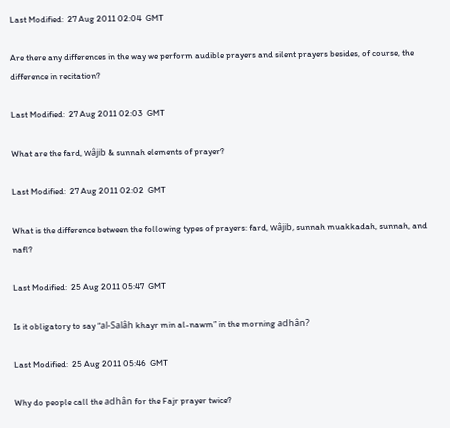Last Modified:  27 Aug 2011 02:04  GMT

Are there any differences in the way we perform audible prayers and silent prayers besides, of course, the difference in recitation?

Last Modified:  27 Aug 2011 02:03  GMT

What are the fard, wâjib & sunnah elements of prayer?

Last Modified:  27 Aug 2011 02:02  GMT

What is the difference between the following types of prayers: fard, wâjib, sunnah muakkadah, sunnah, and nafl?

Last Modified:  25 Aug 2011 05:47  GMT

Is it obligatory to say “al-Salâh khayr min al-nawm” in the morning adhân?

Last Modified:  25 Aug 2011 05:46  GMT

Why do people call the adhân for the Fajr prayer twice?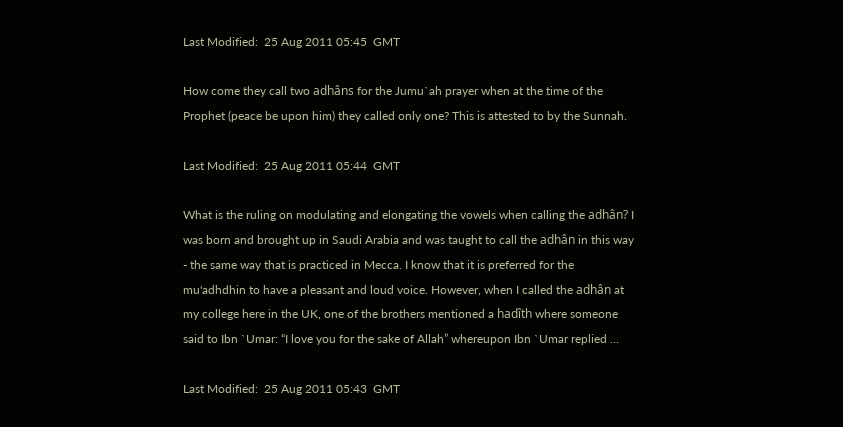Last Modified:  25 Aug 2011 05:45  GMT

How come they call two adhâns for the Jumu`ah prayer when at the time of the Prophet (peace be upon him) they called only one? This is attested to by the Sunnah.

Last Modified:  25 Aug 2011 05:44  GMT

What is the ruling on modulating and elongating the vowels when calling the adhân? I was born and brought up in Saudi Arabia and was taught to call the adhân in this way - the same way that is practiced in Mecca. I know that it is preferred for the mu'adhdhin to have a pleasant and loud voice. However, when I called the adhân at my college here in the UK, one of the brothers mentioned a hadîth where someone said to Ibn `Umar: “I love you for the sake of Allah” whereupon Ibn `Umar replied ...

Last Modified:  25 Aug 2011 05:43  GMT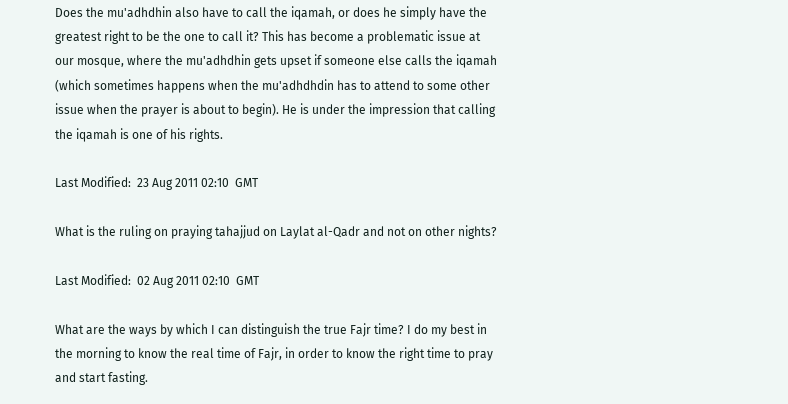Does the mu'adhdhin also have to call the iqamah, or does he simply have the greatest right to be the one to call it? This has become a problematic issue at our mosque, where the mu'adhdhin gets upset if someone else calls the iqamah (which sometimes happens when the mu'adhdhdin has to attend to some other issue when the prayer is about to begin). He is under the impression that calling the iqamah is one of his rights.

Last Modified:  23 Aug 2011 02:10  GMT

What is the ruling on praying tahajjud on Laylat al-Qadr and not on other nights?

Last Modified:  02 Aug 2011 02:10  GMT

What are the ways by which I can distinguish the true Fajr time? I do my best in the morning to know the real time of Fajr, in order to know the right time to pray and start fasting.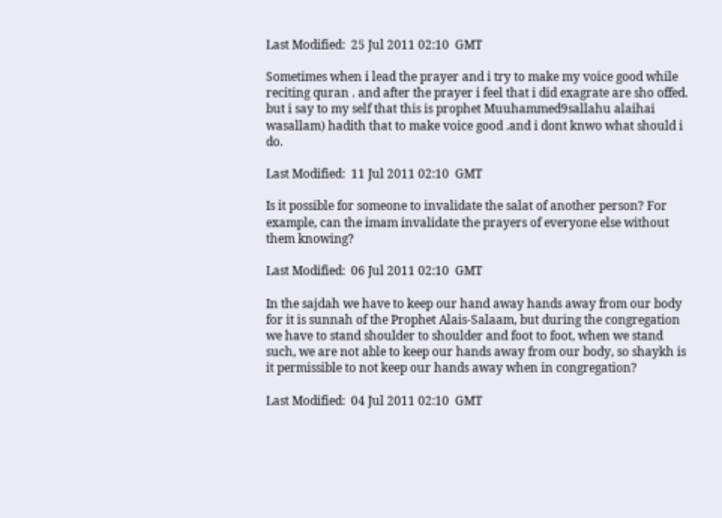Last Modified:  25 Jul 2011 02:10  GMT

Sometimes when i lead the prayer and i try to make my voice good while reciting quran . and after the prayer i feel that i did exagrate are sho offed. but i say to my self that this is prophet Muuhammed9sallahu alaihai wasallam) hadith that to make voice good .and i dont knwo what should i do.

Last Modified:  11 Jul 2011 02:10  GMT

Is it possible for someone to invalidate the salat of another person? For example, can the imam invalidate the prayers of everyone else without them knowing?

Last Modified:  06 Jul 2011 02:10  GMT

In the sajdah we have to keep our hand away hands away from our body for it is sunnah of the Prophet Alais-Salaam, but during the congregation we have to stand shoulder to shoulder and foot to foot, when we stand such, we are not able to keep our hands away from our body, so shaykh is it permissible to not keep our hands away when in congregation?

Last Modified:  04 Jul 2011 02:10  GMT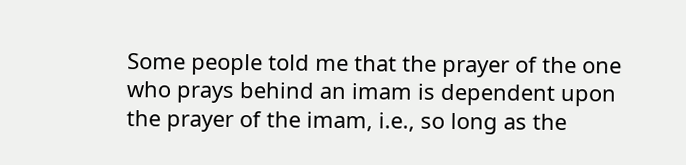Some people told me that the prayer of the one who prays behind an imam is dependent upon the prayer of the imam, i.e., so long as the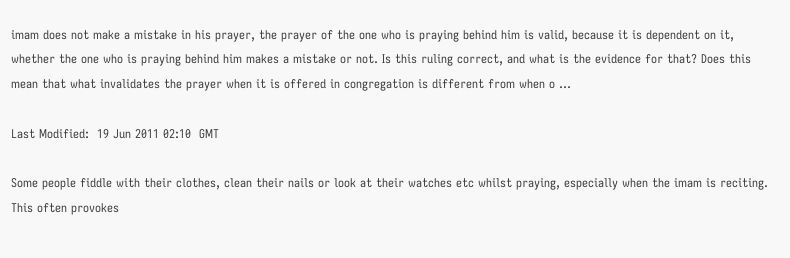imam does not make a mistake in his prayer, the prayer of the one who is praying behind him is valid, because it is dependent on it, whether the one who is praying behind him makes a mistake or not. Is this ruling correct, and what is the evidence for that? Does this mean that what invalidates the prayer when it is offered in congregation is different from when o ...

Last Modified:  19 Jun 2011 02:10  GMT

Some people fiddle with their clothes, clean their nails or look at their watches etc whilst praying, especially when the imam is reciting. This often provokes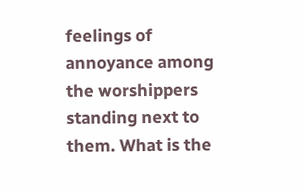feelings of annoyance among the worshippers standing next to them. What is the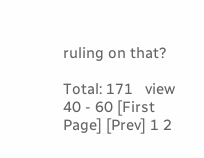ruling on that?

Total: 171   view 40 - 60 [First Page] [Prev] 1 2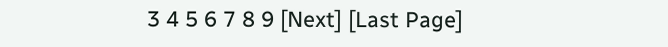3 4 5 6 7 8 9 [Next] [Last Page]